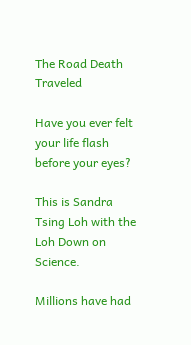The Road Death Traveled

Have you ever felt your life flash before your eyes?

This is Sandra Tsing Loh with the Loh Down on Science.

Millions have had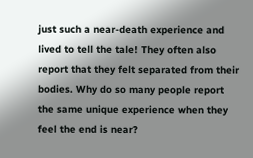just such a near-death experience and lived to tell the tale! They often also report that they felt separated from their bodies. Why do so many people report the same unique experience when they feel the end is near?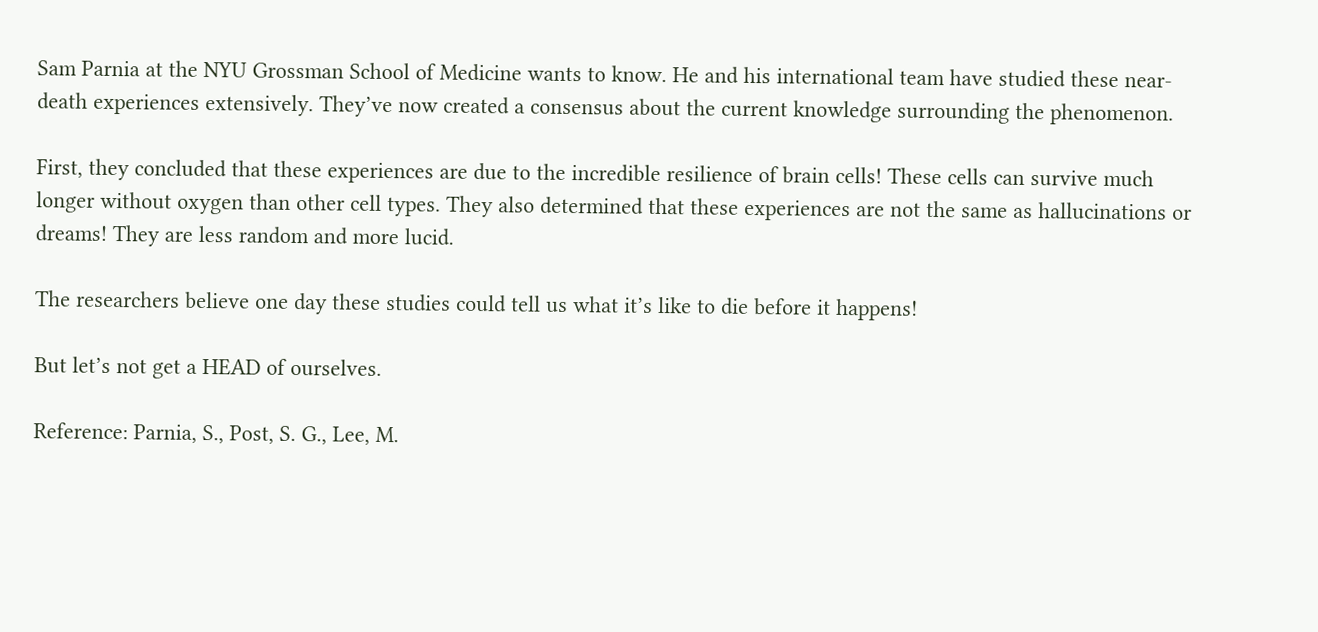Sam Parnia at the NYU Grossman School of Medicine wants to know. He and his international team have studied these near-death experiences extensively. They’ve now created a consensus about the current knowledge surrounding the phenomenon.

First, they concluded that these experiences are due to the incredible resilience of brain cells! These cells can survive much longer without oxygen than other cell types. They also determined that these experiences are not the same as hallucinations or dreams! They are less random and more lucid.

The researchers believe one day these studies could tell us what it’s like to die before it happens!

But let’s not get a HEAD of ourselves.

Reference: Parnia, S., Post, S. G., Lee, M.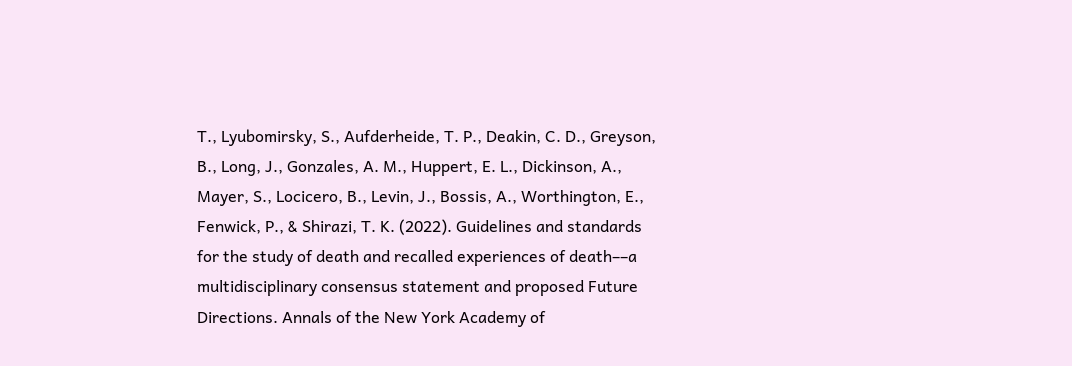T., Lyubomirsky, S., Aufderheide, T. P., Deakin, C. D., Greyson, B., Long, J., Gonzales, A. M., Huppert, E. L., Dickinson, A., Mayer, S., Locicero, B., Levin, J., Bossis, A., Worthington, E., Fenwick, P., & Shirazi, T. K. (2022). Guidelines and standards for the study of death and recalled experiences of death––a multidisciplinary consensus statement and proposed Future Directions. Annals of the New York Academy of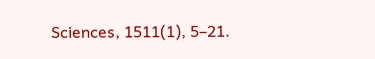Sciences, 1511(1), 5–21.